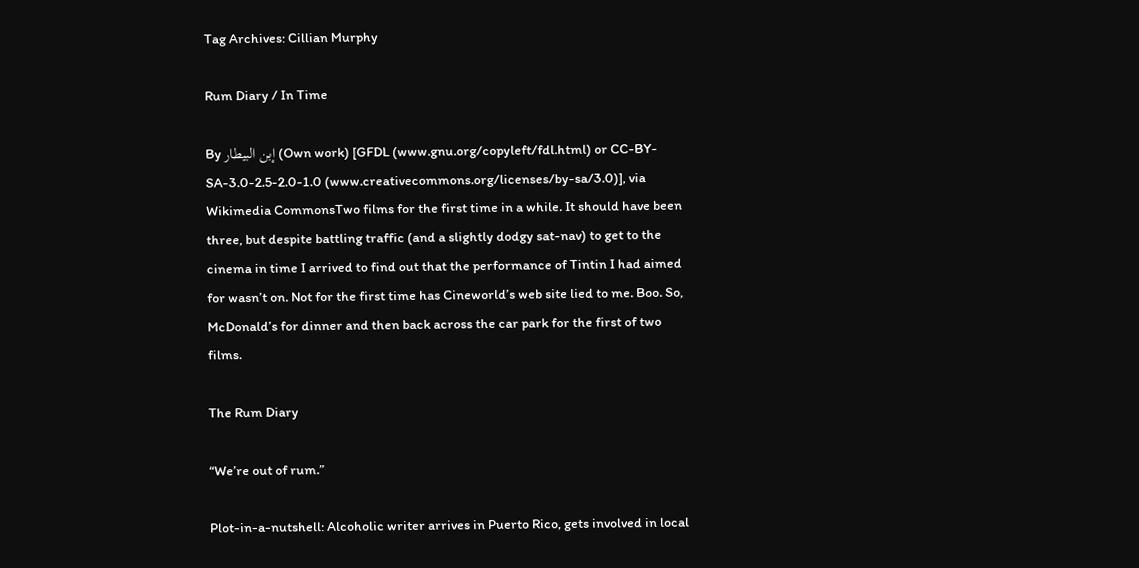Tag Archives: Cillian Murphy

Rum Diary / In Time

By إبن البيطار (Own work) [GFDL (www.gnu.org/copyleft/fdl.html) or CC-BY-SA-3.0-2.5-2.0-1.0 (www.creativecommons.org/licenses/by-sa/3.0)], via Wikimedia CommonsTwo films for the first time in a while. It should have been three, but despite battling traffic (and a slightly dodgy sat-nav) to get to the cinema in time I arrived to find out that the performance of Tintin I had aimed for wasn’t on. Not for the first time has Cineworld’s web site lied to me. Boo. So, McDonald’s for dinner and then back across the car park for the first of two films.

The Rum Diary

“We’re out of rum.”

Plot-in-a-nutshell: Alcoholic writer arrives in Puerto Rico, gets involved in local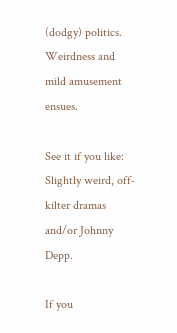(dodgy) politics. Weirdness and mild amusement ensues.

See it if you like: Slightly weird, off-kilter dramas and/or Johnny Depp.

If you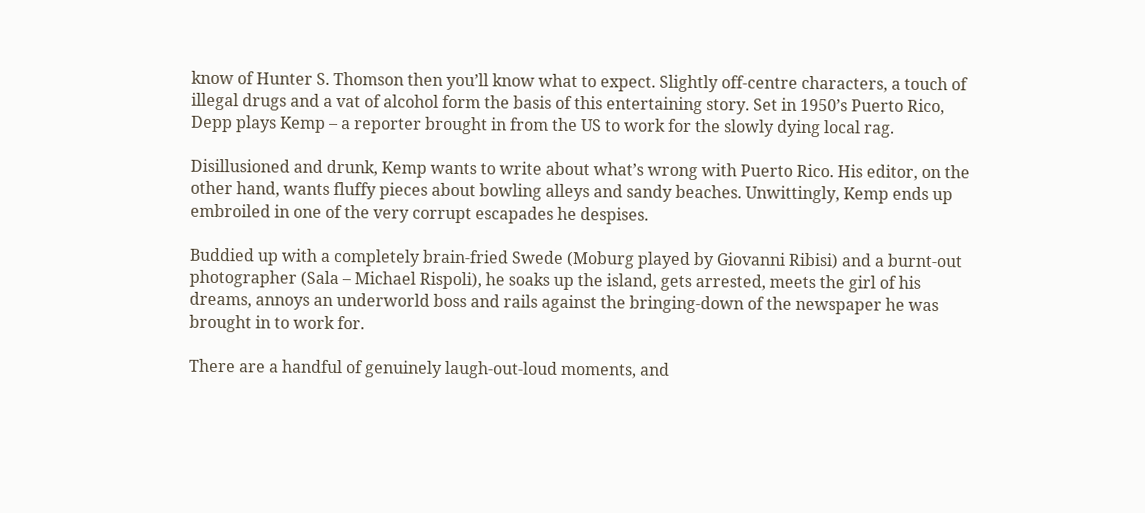know of Hunter S. Thomson then you’ll know what to expect. Slightly off-centre characters, a touch of illegal drugs and a vat of alcohol form the basis of this entertaining story. Set in 1950’s Puerto Rico, Depp plays Kemp – a reporter brought in from the US to work for the slowly dying local rag.

Disillusioned and drunk, Kemp wants to write about what’s wrong with Puerto Rico. His editor, on the other hand, wants fluffy pieces about bowling alleys and sandy beaches. Unwittingly, Kemp ends up embroiled in one of the very corrupt escapades he despises.

Buddied up with a completely brain-fried Swede (Moburg played by Giovanni Ribisi) and a burnt-out photographer (Sala – Michael Rispoli), he soaks up the island, gets arrested, meets the girl of his dreams, annoys an underworld boss and rails against the bringing-down of the newspaper he was brought in to work for.

There are a handful of genuinely laugh-out-loud moments, and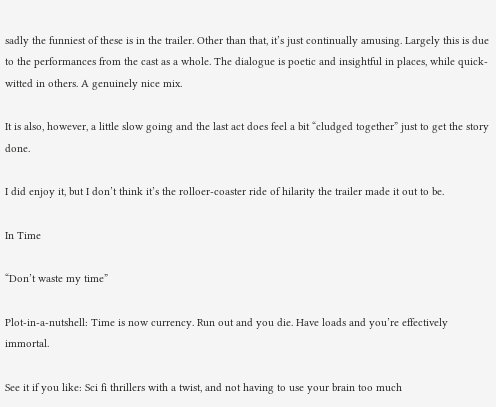sadly the funniest of these is in the trailer. Other than that, it’s just continually amusing. Largely this is due to the performances from the cast as a whole. The dialogue is poetic and insightful in places, while quick-witted in others. A genuinely nice mix.

It is also, however, a little slow going and the last act does feel a bit “cludged together” just to get the story done.

I did enjoy it, but I don’t think it’s the rolloer-coaster ride of hilarity the trailer made it out to be.

In Time

“Don’t waste my time”

Plot-in-a-nutshell: Time is now currency. Run out and you die. Have loads and you’re effectively immortal.

See it if you like: Sci fi thrillers with a twist, and not having to use your brain too much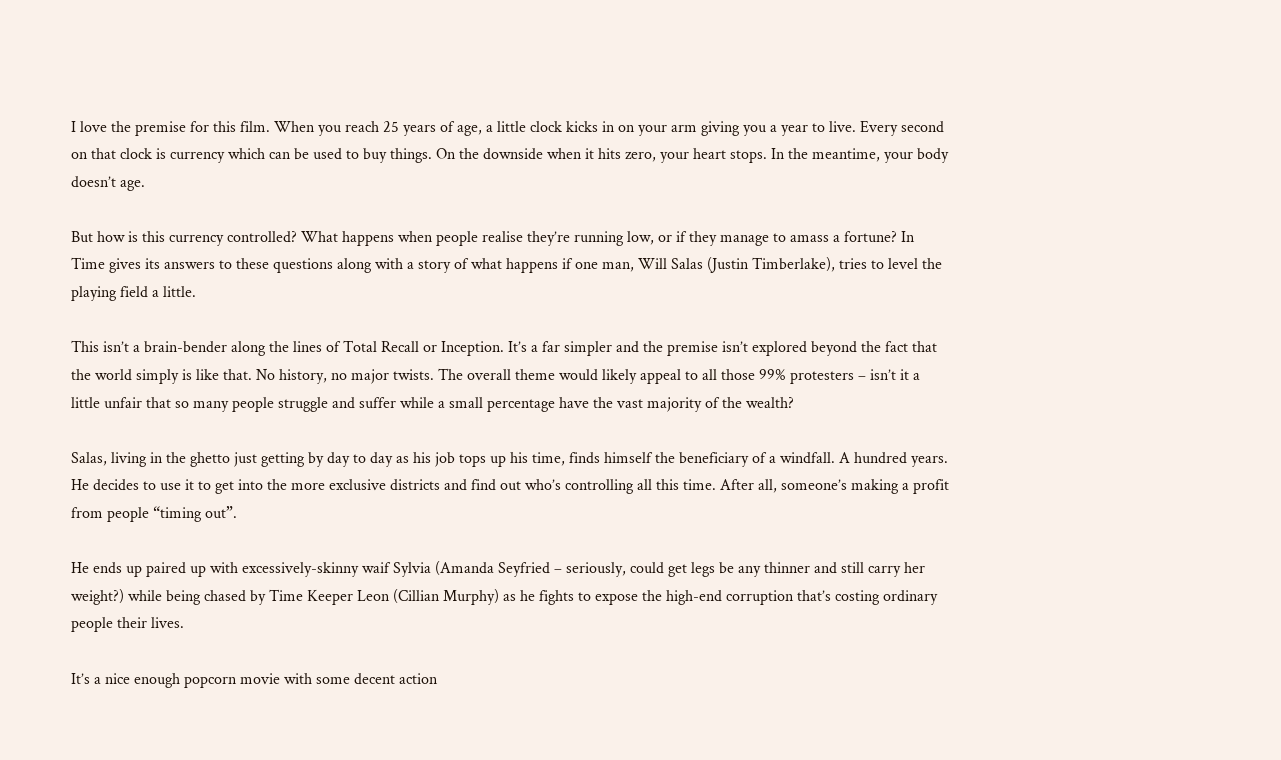I love the premise for this film. When you reach 25 years of age, a little clock kicks in on your arm giving you a year to live. Every second on that clock is currency which can be used to buy things. On the downside when it hits zero, your heart stops. In the meantime, your body doesn’t age.

But how is this currency controlled? What happens when people realise they’re running low, or if they manage to amass a fortune? In Time gives its answers to these questions along with a story of what happens if one man, Will Salas (Justin Timberlake), tries to level the playing field a little.

This isn’t a brain-bender along the lines of Total Recall or Inception. It’s a far simpler and the premise isn’t explored beyond the fact that the world simply is like that. No history, no major twists. The overall theme would likely appeal to all those 99% protesters – isn’t it a little unfair that so many people struggle and suffer while a small percentage have the vast majority of the wealth?

Salas, living in the ghetto just getting by day to day as his job tops up his time, finds himself the beneficiary of a windfall. A hundred years. He decides to use it to get into the more exclusive districts and find out who’s controlling all this time. After all, someone’s making a profit from people “timing out”.

He ends up paired up with excessively-skinny waif Sylvia (Amanda Seyfried – seriously, could get legs be any thinner and still carry her weight?) while being chased by Time Keeper Leon (Cillian Murphy) as he fights to expose the high-end corruption that’s costing ordinary people their lives.

It’s a nice enough popcorn movie with some decent action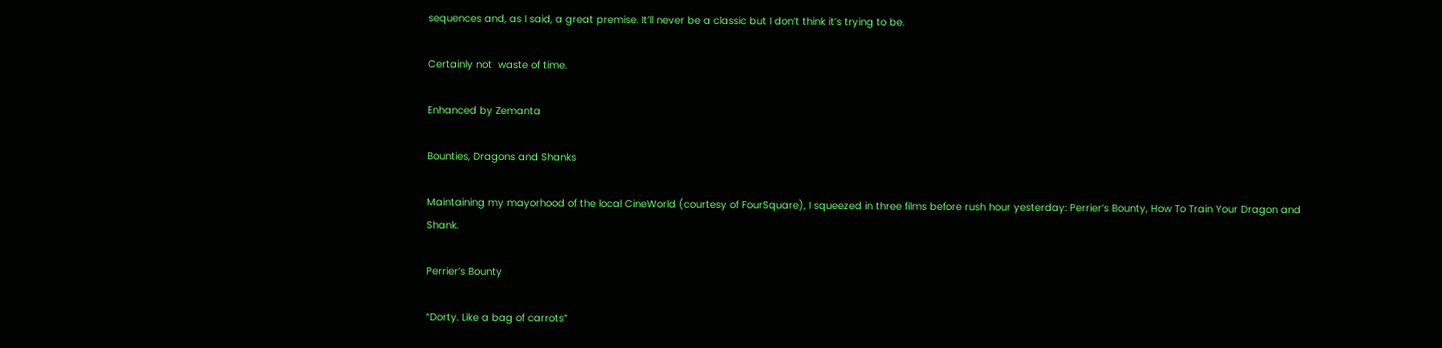sequences and, as I said, a great premise. It’ll never be a classic but I don’t think it’s trying to be.

Certainly not  waste of time.

Enhanced by Zemanta

Bounties, Dragons and Shanks

Maintaining my mayorhood of the local CineWorld (courtesy of FourSquare), I squeezed in three films before rush hour yesterday: Perrier’s Bounty, How To Train Your Dragon and Shank.

Perrier’s Bounty

“Dorty. Like a bag of carrots”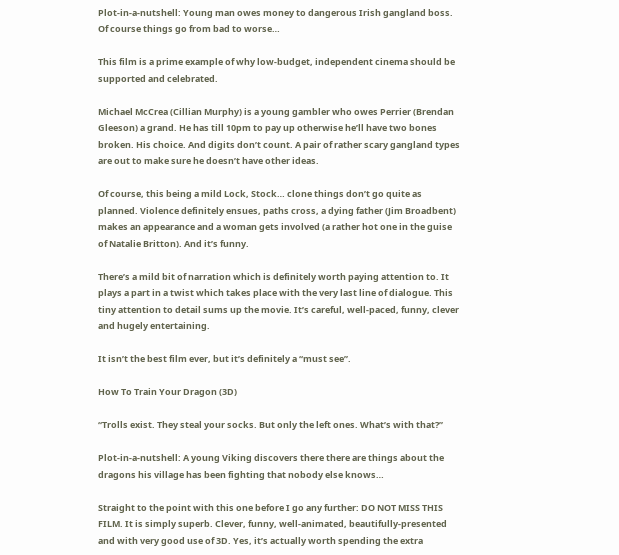Plot-in-a-nutshell: Young man owes money to dangerous Irish gangland boss. Of course things go from bad to worse…

This film is a prime example of why low-budget, independent cinema should be supported and celebrated.

Michael McCrea (Cillian Murphy) is a young gambler who owes Perrier (Brendan Gleeson) a grand. He has till 10pm to pay up otherwise he’ll have two bones broken. His choice. And digits don’t count. A pair of rather scary gangland types are out to make sure he doesn’t have other ideas.

Of course, this being a mild Lock, Stock… clone things don’t go quite as planned. Violence definitely ensues, paths cross, a dying father (Jim Broadbent) makes an appearance and a woman gets involved (a rather hot one in the guise of Natalie Britton). And it’s funny.

There’s a mild bit of narration which is definitely worth paying attention to. It plays a part in a twist which takes place with the very last line of dialogue. This tiny attention to detail sums up the movie. It’s careful, well-paced, funny, clever and hugely entertaining.

It isn’t the best film ever, but it’s definitely a “must see”.

How To Train Your Dragon (3D)

“Trolls exist. They steal your socks. But only the left ones. What’s with that?”

Plot-in-a-nutshell: A young Viking discovers there there are things about the dragons his village has been fighting that nobody else knows…

Straight to the point with this one before I go any further: DO NOT MISS THIS FILM. It is simply superb. Clever, funny, well-animated, beautifully-presented and with very good use of 3D. Yes, it’s actually worth spending the extra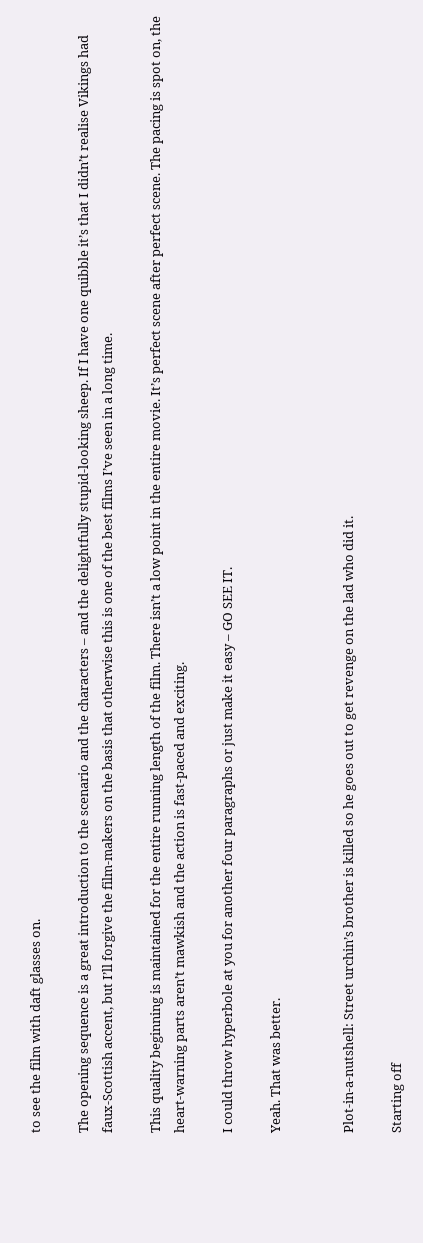to see the film with daft glasses on.

The opening sequence is a great introduction to the scenario and the characters – and the delightfully stupid-looking sheep. If I have one quibble it’s that I didn’t realise Vikings had faux-Scottish accent, but I’ll forgive the film-makers on the basis that otherwise this is one of the best films I’ve seen in a long time.

This quality beginning is maintained for the entire running length of the film. There isn’t a low point in the entire movie. It’s perfect scene after perfect scene. The pacing is spot on, the heart-warning parts aren’t mawkish and the action is fast-paced and exciting.

I could throw hyperbole at you for another four paragraphs or just make it easy – GO SEE IT.

Yeah. That was better.


Plot-in-a-nutshell: Street urchin’s brother is killed so he goes out to get revenge on the lad who did it.

Starting off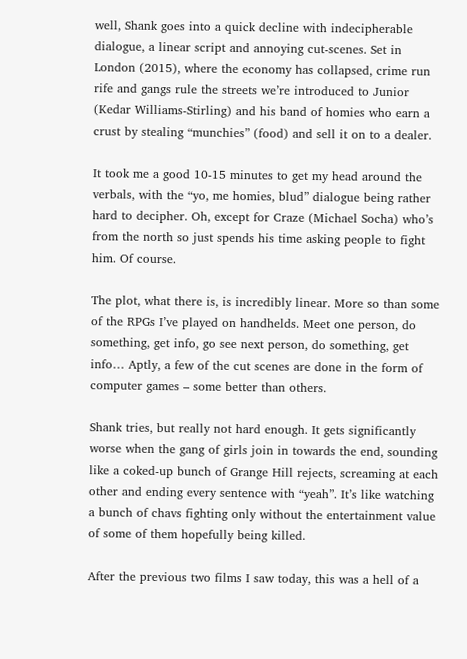well, Shank goes into a quick decline with indecipherable dialogue, a linear script and annoying cut-scenes. Set in London (2015), where the economy has collapsed, crime run rife and gangs rule the streets we’re introduced to Junior (Kedar Williams-Stirling) and his band of homies who earn a crust by stealing “munchies” (food) and sell it on to a dealer.

It took me a good 10-15 minutes to get my head around the verbals, with the “yo, me homies, blud” dialogue being rather hard to decipher. Oh, except for Craze (Michael Socha) who’s from the north so just spends his time asking people to fight him. Of course.

The plot, what there is, is incredibly linear. More so than some of the RPGs I’ve played on handhelds. Meet one person, do something, get info, go see next person, do something, get info… Aptly, a few of the cut scenes are done in the form of computer games – some better than others.

Shank tries, but really not hard enough. It gets significantly worse when the gang of girls join in towards the end, sounding like a coked-up bunch of Grange Hill rejects, screaming at each other and ending every sentence with “yeah”. It’s like watching a bunch of chavs fighting only without the entertainment value of some of them hopefully being killed.

After the previous two films I saw today, this was a hell of a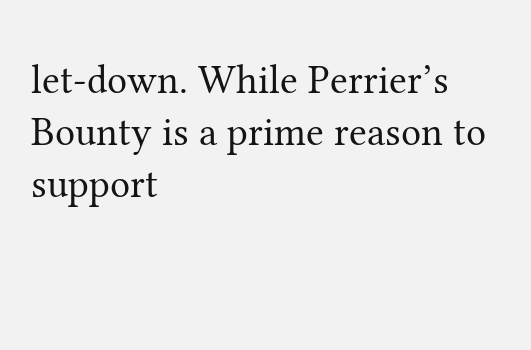let-down. While Perrier’s Bounty is a prime reason to support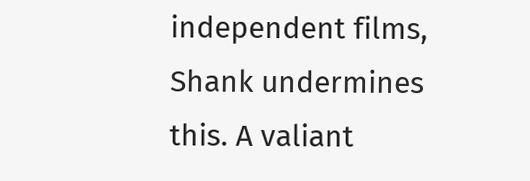independent films, Shank undermines this. A valiant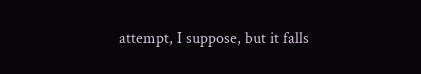attempt, I suppose, but it falls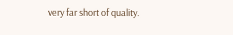very far short of quality.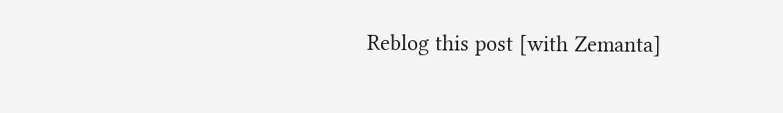Reblog this post [with Zemanta]